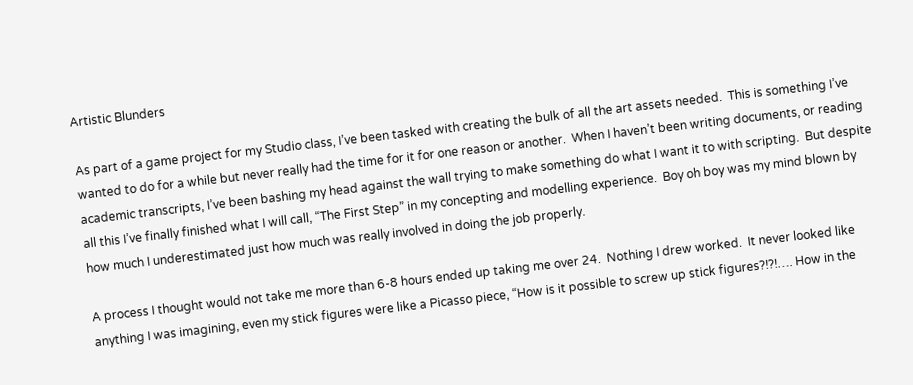Artistic Blunders

As part of a game project for my Studio class, I’ve been tasked with creating the bulk of all the art assets needed.  This is something I’ve wanted to do for a while but never really had the time for it for one reason or another.  When I haven’t been writing documents, or reading academic transcripts, I’ve been bashing my head against the wall trying to make something do what I want it to with scripting.  But despite all this I’ve finally finished what I will call, “The First Step” in my concepting and modelling experience.  Boy oh boy was my mind blown by how much I underestimated just how much was really involved in doing the job properly.

A process I thought would not take me more than 6-8 hours ended up taking me over 24.  Nothing I drew worked.  It never looked like anything I was imagining, even my stick figures were like a Picasso piece, “How is it possible to screw up stick figures?!?!…. How in the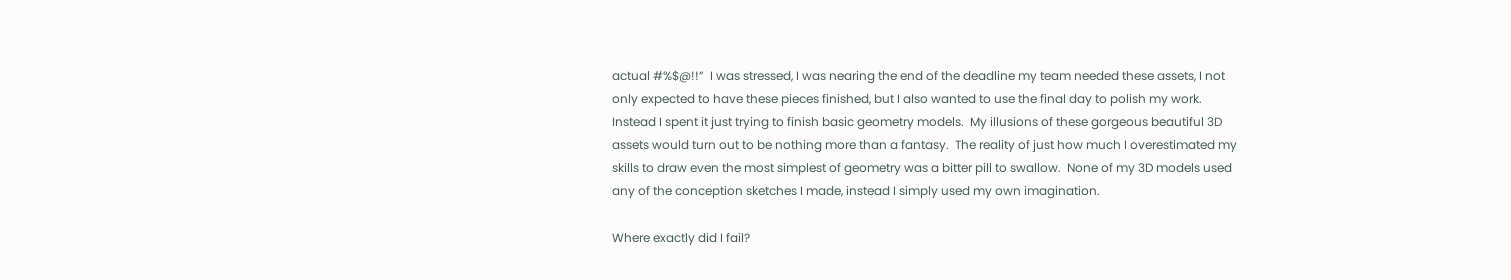actual #%$@!!”  I was stressed, I was nearing the end of the deadline my team needed these assets, I not only expected to have these pieces finished, but I also wanted to use the final day to polish my work.  Instead I spent it just trying to finish basic geometry models.  My illusions of these gorgeous beautiful 3D assets would turn out to be nothing more than a fantasy.  The reality of just how much I overestimated my skills to draw even the most simplest of geometry was a bitter pill to swallow.  None of my 3D models used any of the conception sketches I made, instead I simply used my own imagination.

Where exactly did I fail?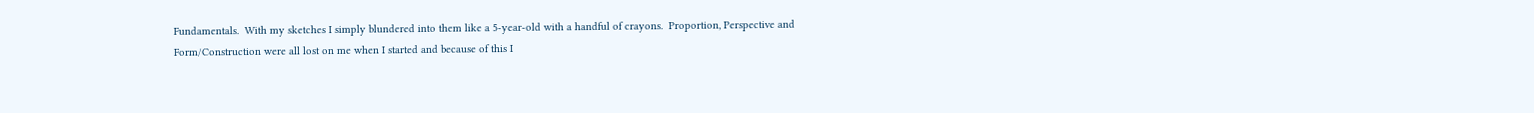Fundamentals.  With my sketches I simply blundered into them like a 5-year-old with a handful of crayons.  Proportion, Perspective and Form/Construction were all lost on me when I started and because of this I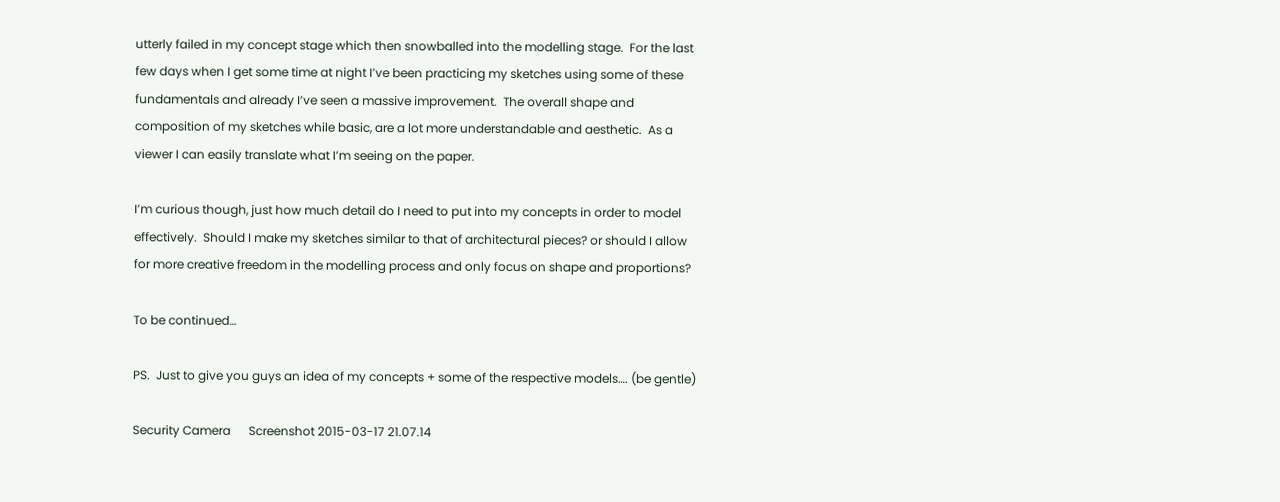utterly failed in my concept stage which then snowballed into the modelling stage.  For the last few days when I get some time at night I’ve been practicing my sketches using some of these fundamentals and already I’ve seen a massive improvement.  The overall shape and composition of my sketches while basic, are a lot more understandable and aesthetic.  As a viewer I can easily translate what I’m seeing on the paper.

I’m curious though, just how much detail do I need to put into my concepts in order to model effectively.  Should I make my sketches similar to that of architectural pieces? or should I allow for more creative freedom in the modelling process and only focus on shape and proportions?

To be continued…

PS.  Just to give you guys an idea of my concepts + some of the respective models…. (be gentle)

Security Camera      Screenshot 2015-03-17 21.07.14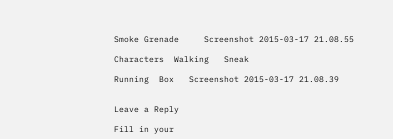Smoke Grenade     Screenshot 2015-03-17 21.08.55

Characters  Walking   Sneak

Running  Box   Screenshot 2015-03-17 21.08.39


Leave a Reply

Fill in your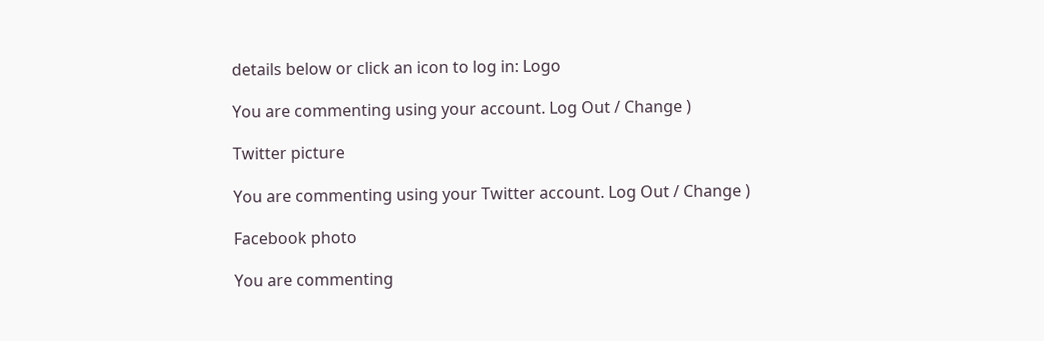details below or click an icon to log in: Logo

You are commenting using your account. Log Out / Change )

Twitter picture

You are commenting using your Twitter account. Log Out / Change )

Facebook photo

You are commenting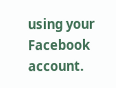using your Facebook account.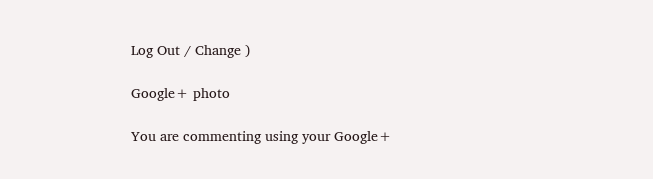Log Out / Change )

Google+ photo

You are commenting using your Google+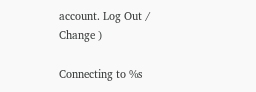account. Log Out / Change )

Connecting to %s